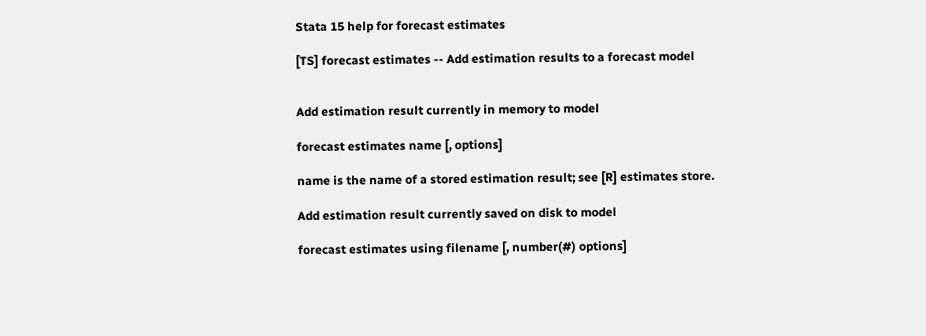Stata 15 help for forecast estimates

[TS] forecast estimates -- Add estimation results to a forecast model


Add estimation result currently in memory to model

forecast estimates name [, options]

name is the name of a stored estimation result; see [R] estimates store.

Add estimation result currently saved on disk to model

forecast estimates using filename [, number(#) options]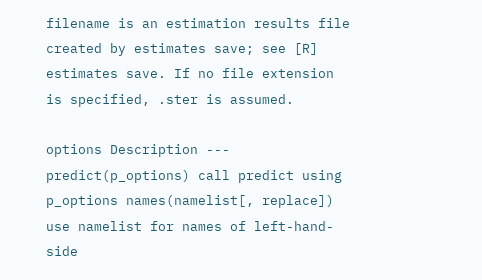filename is an estimation results file created by estimates save; see [R] estimates save. If no file extension is specified, .ster is assumed.

options Description --- predict(p_options) call predict using p_options names(namelist[, replace]) use namelist for names of left-hand-side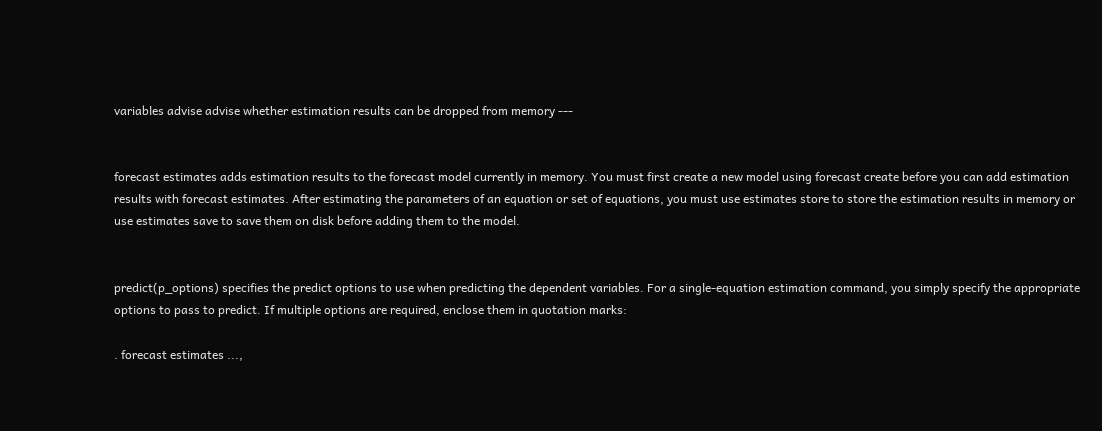variables advise advise whether estimation results can be dropped from memory ---


forecast estimates adds estimation results to the forecast model currently in memory. You must first create a new model using forecast create before you can add estimation results with forecast estimates. After estimating the parameters of an equation or set of equations, you must use estimates store to store the estimation results in memory or use estimates save to save them on disk before adding them to the model.


predict(p_options) specifies the predict options to use when predicting the dependent variables. For a single-equation estimation command, you simply specify the appropriate options to pass to predict. If multiple options are required, enclose them in quotation marks:

. forecast estimates ...,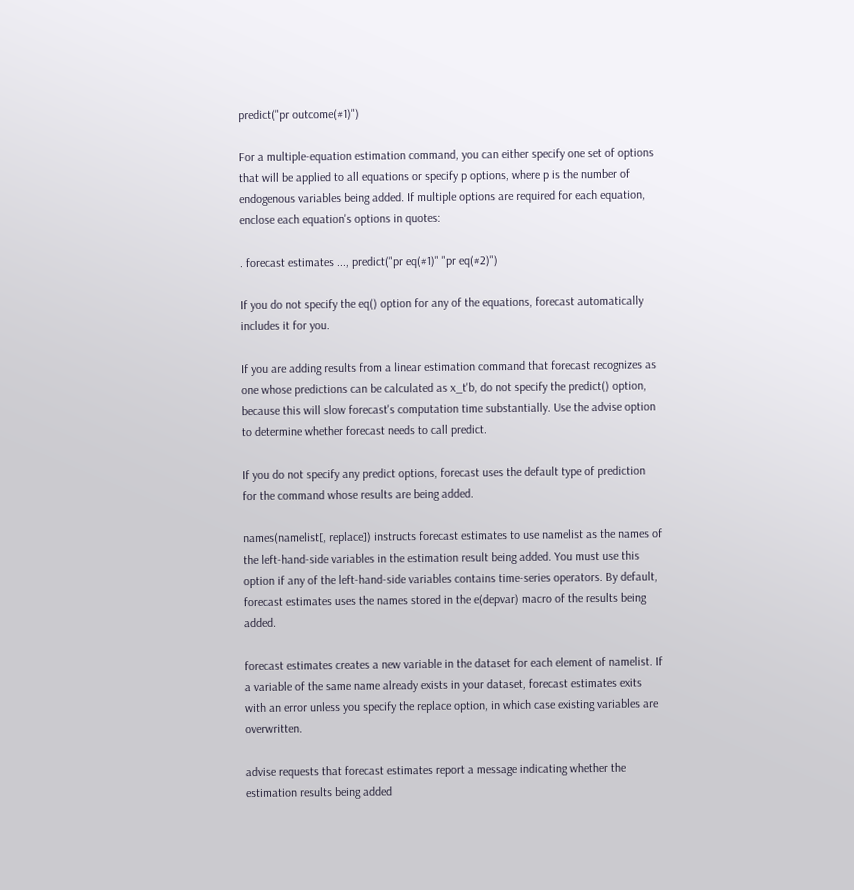predict("pr outcome(#1)")

For a multiple-equation estimation command, you can either specify one set of options that will be applied to all equations or specify p options, where p is the number of endogenous variables being added. If multiple options are required for each equation, enclose each equation's options in quotes:

. forecast estimates ..., predict("pr eq(#1)" "pr eq(#2)")

If you do not specify the eq() option for any of the equations, forecast automatically includes it for you.

If you are adding results from a linear estimation command that forecast recognizes as one whose predictions can be calculated as x_t'b, do not specify the predict() option, because this will slow forecast's computation time substantially. Use the advise option to determine whether forecast needs to call predict.

If you do not specify any predict options, forecast uses the default type of prediction for the command whose results are being added.

names(namelist[, replace]) instructs forecast estimates to use namelist as the names of the left-hand-side variables in the estimation result being added. You must use this option if any of the left-hand-side variables contains time-series operators. By default, forecast estimates uses the names stored in the e(depvar) macro of the results being added.

forecast estimates creates a new variable in the dataset for each element of namelist. If a variable of the same name already exists in your dataset, forecast estimates exits with an error unless you specify the replace option, in which case existing variables are overwritten.

advise requests that forecast estimates report a message indicating whether the estimation results being added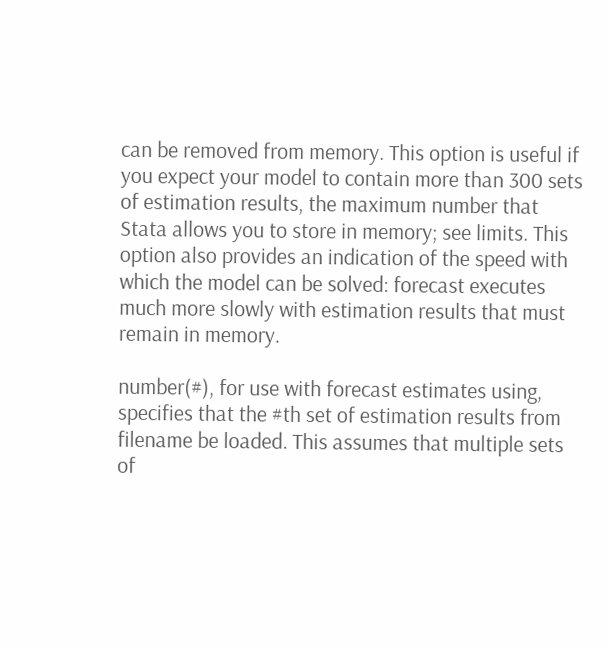can be removed from memory. This option is useful if you expect your model to contain more than 300 sets of estimation results, the maximum number that Stata allows you to store in memory; see limits. This option also provides an indication of the speed with which the model can be solved: forecast executes much more slowly with estimation results that must remain in memory.

number(#), for use with forecast estimates using, specifies that the #th set of estimation results from filename be loaded. This assumes that multiple sets of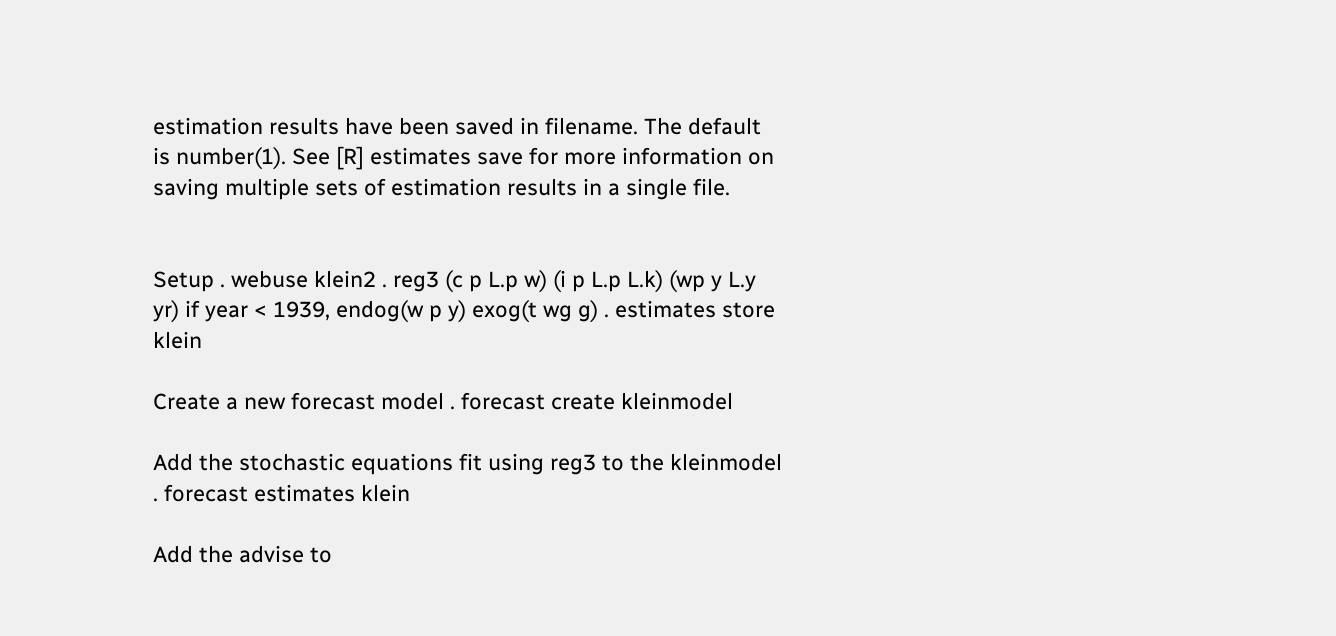estimation results have been saved in filename. The default is number(1). See [R] estimates save for more information on saving multiple sets of estimation results in a single file.


Setup . webuse klein2 . reg3 (c p L.p w) (i p L.p L.k) (wp y L.y yr) if year < 1939, endog(w p y) exog(t wg g) . estimates store klein

Create a new forecast model . forecast create kleinmodel

Add the stochastic equations fit using reg3 to the kleinmodel . forecast estimates klein

Add the advise to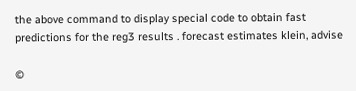the above command to display special code to obtain fast predictions for the reg3 results . forecast estimates klein, advise

©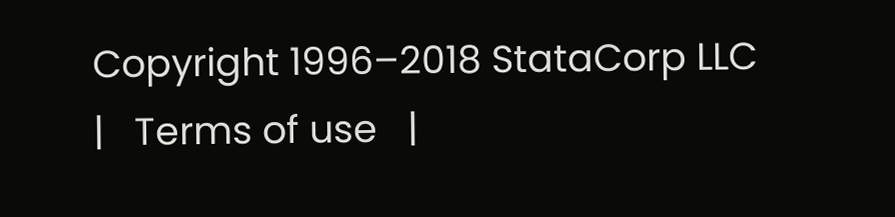Copyright 1996–2018 StataCorp LLC   |   Terms of use   |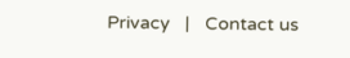Privacy   |   Contact us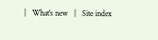|   What's new   |   Site index